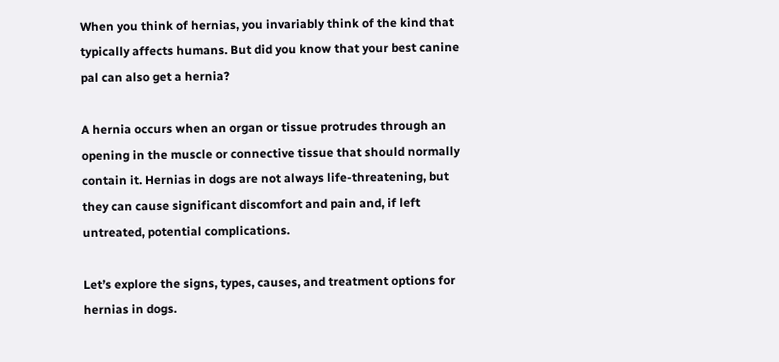When you think of hernias, you invariably think of the kind that typically affects humans. But did you know that your best canine pal can also get a hernia?

A hernia occurs when an organ or tissue protrudes through an opening in the muscle or connective tissue that should normally contain it. Hernias in dogs are not always life-threatening, but they can cause significant discomfort and pain and, if left untreated, potential complications.

Let’s explore the signs, types, causes, and treatment options for hernias in dogs.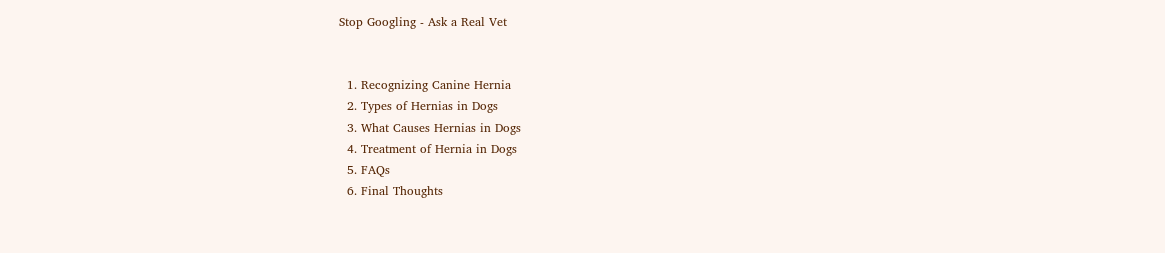Stop Googling - Ask a Real Vet


  1. Recognizing Canine Hernia
  2. Types of Hernias in Dogs
  3. What Causes Hernias in Dogs
  4. Treatment of Hernia in Dogs
  5. FAQs
  6. Final Thoughts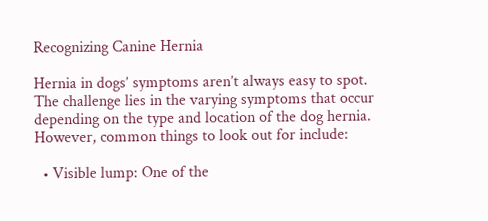Recognizing Canine Hernia

Hernia in dogs’ symptoms aren’t always easy to spot. The challenge lies in the varying symptoms that occur depending on the type and location of the dog hernia. However, common things to look out for include:

  • Visible lump: One of the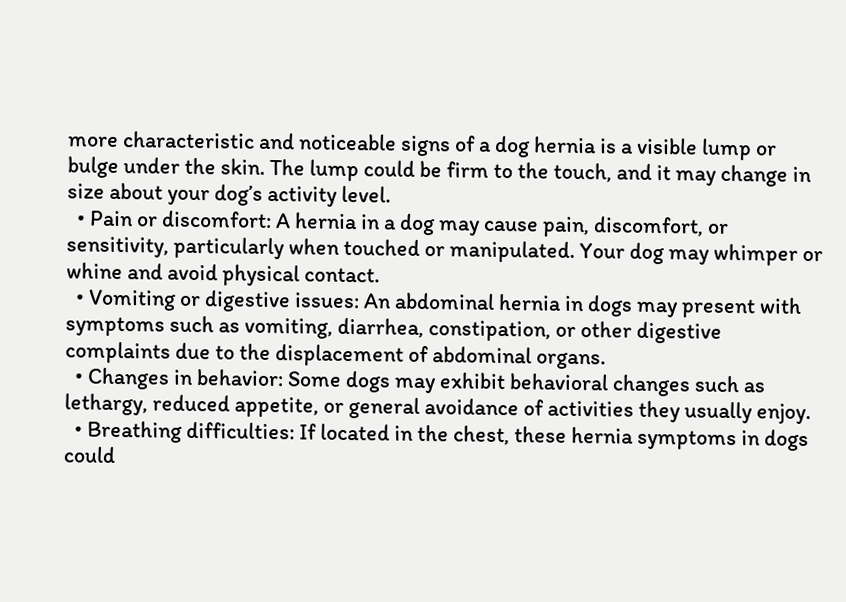more characteristic and noticeable signs of a dog hernia is a visible lump or bulge under the skin. The lump could be firm to the touch, and it may change in size about your dog’s activity level.
  • Pain or discomfort: A hernia in a dog may cause pain, discomfort, or sensitivity, particularly when touched or manipulated. Your dog may whimper or whine and avoid physical contact.
  • Vomiting or digestive issues: An abdominal hernia in dogs may present with symptoms such as vomiting, diarrhea, constipation, or other digestive complaints due to the displacement of abdominal organs.
  • Changes in behavior: Some dogs may exhibit behavioral changes such as lethargy, reduced appetite, or general avoidance of activities they usually enjoy.
  • Breathing difficulties: If located in the chest, these hernia symptoms in dogs could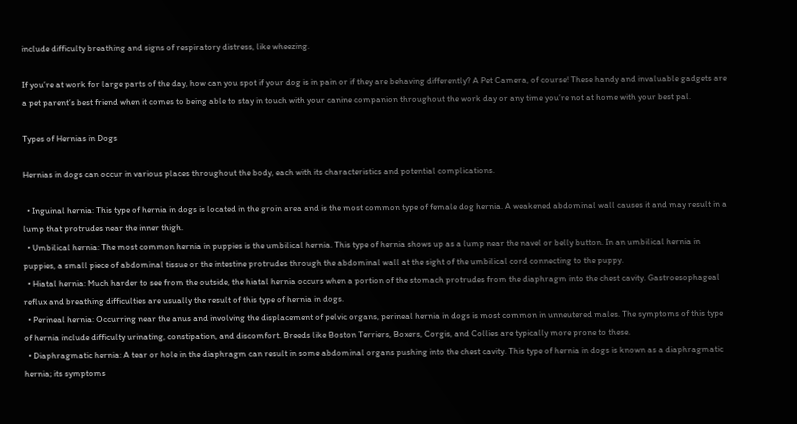include difficulty breathing and signs of respiratory distress, like wheezing.

If you’re at work for large parts of the day, how can you spot if your dog is in pain or if they are behaving differently? A Pet Camera, of course! These handy and invaluable gadgets are a pet parent’s best friend when it comes to being able to stay in touch with your canine companion throughout the work day or any time you’re not at home with your best pal.

Types of Hernias in Dogs

Hernias in dogs can occur in various places throughout the body, each with its characteristics and potential complications.

  • Inguinal hernia: This type of hernia in dogs is located in the groin area and is the most common type of female dog hernia. A weakened abdominal wall causes it and may result in a lump that protrudes near the inner thigh.
  • Umbilical hernia: The most common hernia in puppies is the umbilical hernia. This type of hernia shows up as a lump near the navel or belly button. In an umbilical hernia in puppies, a small piece of abdominal tissue or the intestine protrudes through the abdominal wall at the sight of the umbilical cord connecting to the puppy.
  • Hiatal hernia: Much harder to see from the outside, the hiatal hernia occurs when a portion of the stomach protrudes from the diaphragm into the chest cavity. Gastroesophageal reflux and breathing difficulties are usually the result of this type of hernia in dogs.
  • Perineal hernia: Occurring near the anus and involving the displacement of pelvic organs, perineal hernia in dogs is most common in unneutered males. The symptoms of this type of hernia include difficulty urinating, constipation, and discomfort. Breeds like Boston Terriers, Boxers, Corgis, and Collies are typically more prone to these.
  • Diaphragmatic hernia: A tear or hole in the diaphragm can result in some abdominal organs pushing into the chest cavity. This type of hernia in dogs is known as a diaphragmatic hernia; its symptoms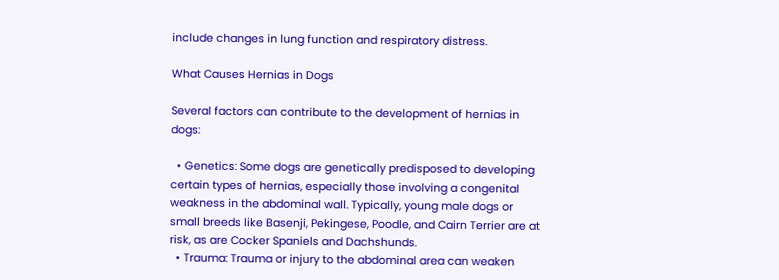include changes in lung function and respiratory distress.

What Causes Hernias in Dogs

Several factors can contribute to the development of hernias in dogs:

  • Genetics: Some dogs are genetically predisposed to developing certain types of hernias, especially those involving a congenital weakness in the abdominal wall. Typically, young male dogs or small breeds like Basenji, Pekingese, Poodle, and Cairn Terrier are at risk, as are Cocker Spaniels and Dachshunds.
  • Trauma: Trauma or injury to the abdominal area can weaken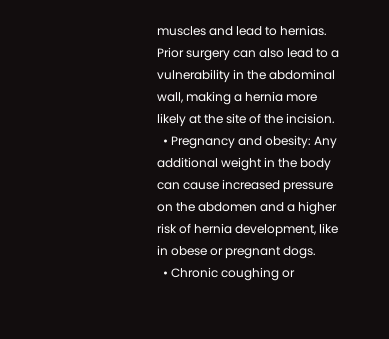muscles and lead to hernias. Prior surgery can also lead to a vulnerability in the abdominal wall, making a hernia more likely at the site of the incision.
  • Pregnancy and obesity: Any additional weight in the body can cause increased pressure on the abdomen and a higher risk of hernia development, like in obese or pregnant dogs.
  • Chronic coughing or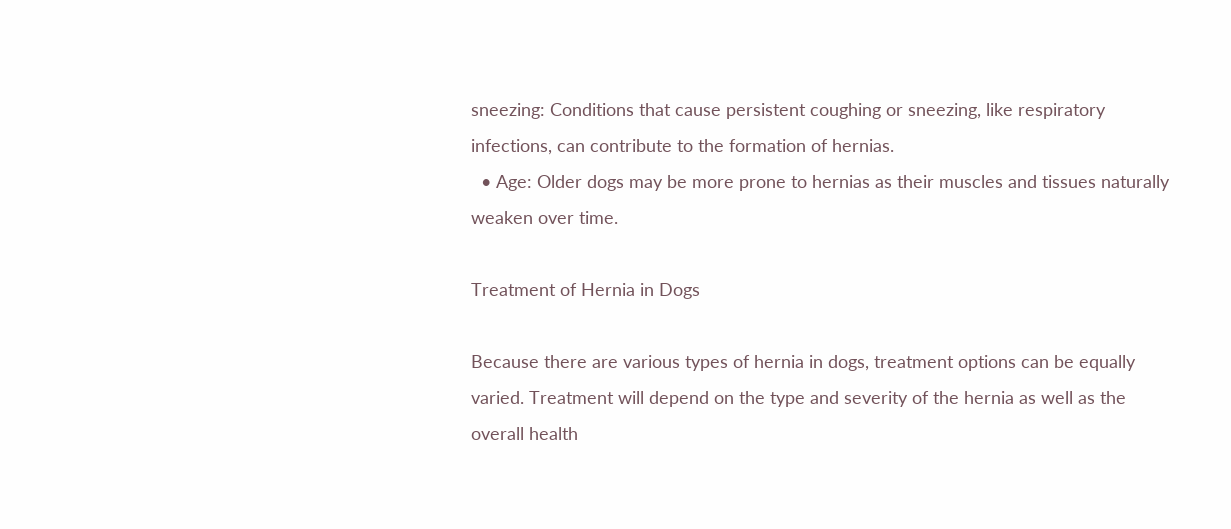sneezing: Conditions that cause persistent coughing or sneezing, like respiratory infections, can contribute to the formation of hernias.
  • Age: Older dogs may be more prone to hernias as their muscles and tissues naturally weaken over time.

Treatment of Hernia in Dogs

Because there are various types of hernia in dogs, treatment options can be equally varied. Treatment will depend on the type and severity of the hernia as well as the overall health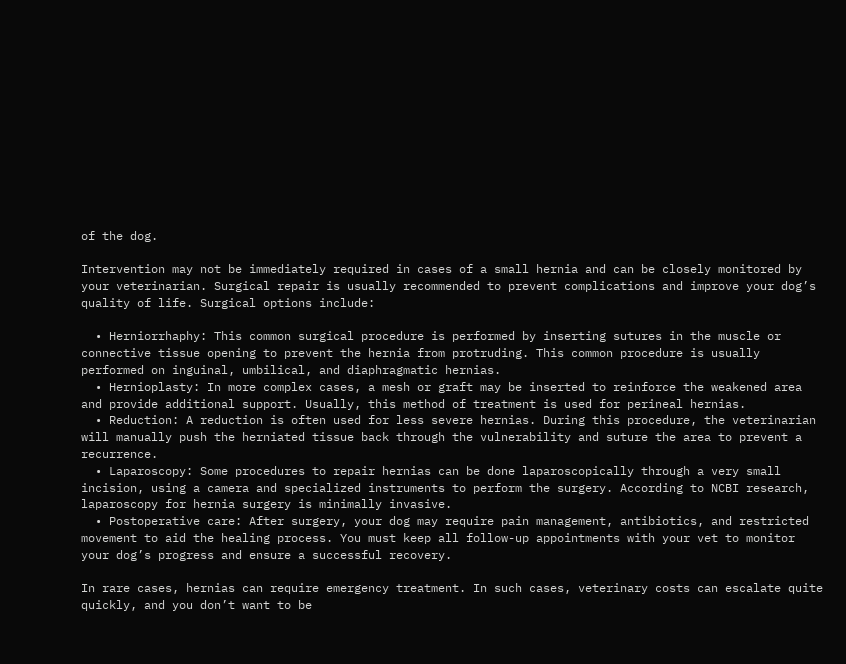of the dog.

Intervention may not be immediately required in cases of a small hernia and can be closely monitored by your veterinarian. Surgical repair is usually recommended to prevent complications and improve your dog’s quality of life. Surgical options include:

  • Herniorrhaphy: This common surgical procedure is performed by inserting sutures in the muscle or connective tissue opening to prevent the hernia from protruding. This common procedure is usually performed on inguinal, umbilical, and diaphragmatic hernias.
  • Hernioplasty: In more complex cases, a mesh or graft may be inserted to reinforce the weakened area and provide additional support. Usually, this method of treatment is used for perineal hernias.
  • Reduction: A reduction is often used for less severe hernias. During this procedure, the veterinarian will manually push the herniated tissue back through the vulnerability and suture the area to prevent a recurrence.
  • Laparoscopy: Some procedures to repair hernias can be done laparoscopically through a very small incision, using a camera and specialized instruments to perform the surgery. According to NCBI research, laparoscopy for hernia surgery is minimally invasive.
  • Postoperative care: After surgery, your dog may require pain management, antibiotics, and restricted movement to aid the healing process. You must keep all follow-up appointments with your vet to monitor your dog’s progress and ensure a successful recovery.

In rare cases, hernias can require emergency treatment. In such cases, veterinary costs can escalate quite quickly, and you don’t want to be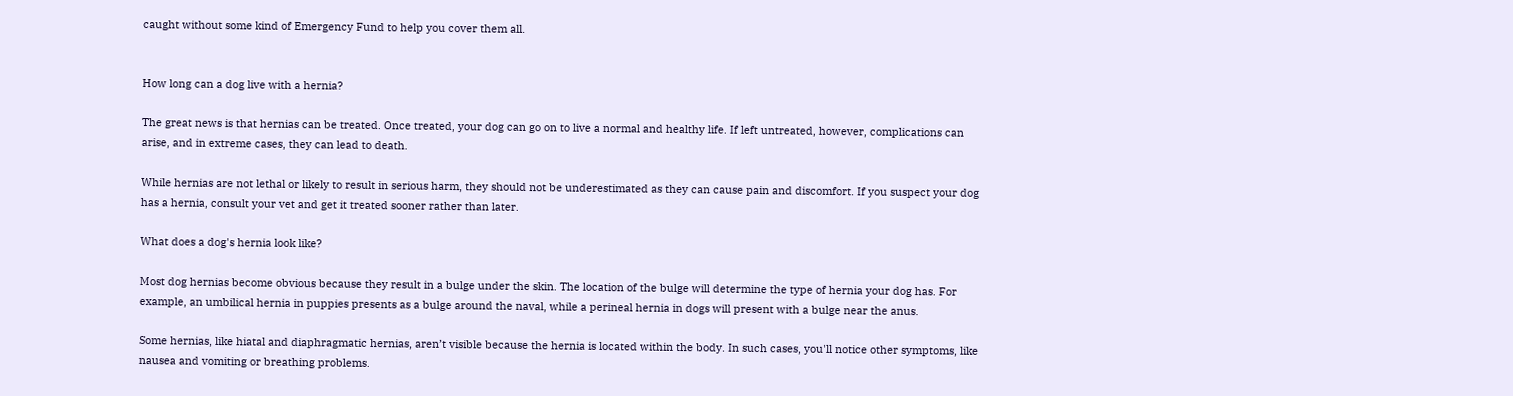caught without some kind of Emergency Fund to help you cover them all.


How long can a dog live with a hernia?

The great news is that hernias can be treated. Once treated, your dog can go on to live a normal and healthy life. If left untreated, however, complications can arise, and in extreme cases, they can lead to death.

While hernias are not lethal or likely to result in serious harm, they should not be underestimated as they can cause pain and discomfort. If you suspect your dog has a hernia, consult your vet and get it treated sooner rather than later.

What does a dog's hernia look like?

Most dog hernias become obvious because they result in a bulge under the skin. The location of the bulge will determine the type of hernia your dog has. For example, an umbilical hernia in puppies presents as a bulge around the naval, while a perineal hernia in dogs will present with a bulge near the anus.

Some hernias, like hiatal and diaphragmatic hernias, aren’t visible because the hernia is located within the body. In such cases, you'll notice other symptoms, like nausea and vomiting or breathing problems.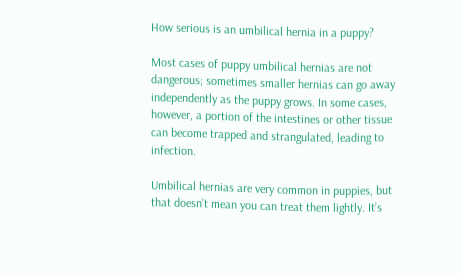How serious is an umbilical hernia in a puppy?

Most cases of puppy umbilical hernias are not dangerous; sometimes smaller hernias can go away independently as the puppy grows. In some cases, however, a portion of the intestines or other tissue can become trapped and strangulated, leading to infection.

Umbilical hernias are very common in puppies, but that doesn’t mean you can treat them lightly. It’s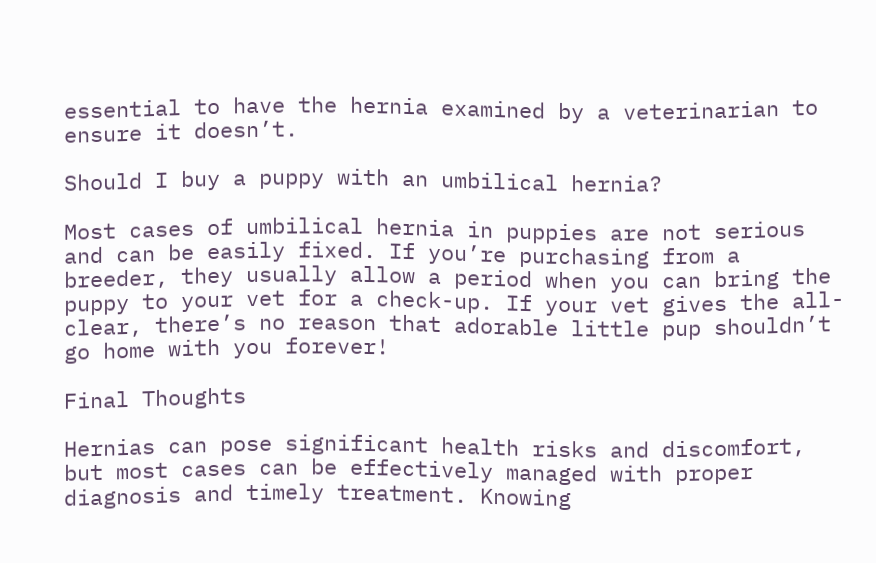essential to have the hernia examined by a veterinarian to ensure it doesn’t.

Should I buy a puppy with an umbilical hernia?

Most cases of umbilical hernia in puppies are not serious and can be easily fixed. If you’re purchasing from a breeder, they usually allow a period when you can bring the puppy to your vet for a check-up. If your vet gives the all-clear, there’s no reason that adorable little pup shouldn’t go home with you forever!

Final Thoughts

Hernias can pose significant health risks and discomfort, but most cases can be effectively managed with proper diagnosis and timely treatment. Knowing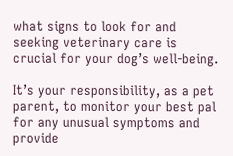what signs to look for and seeking veterinary care is crucial for your dog’s well-being.

It’s your responsibility, as a pet parent, to monitor your best pal for any unusual symptoms and provide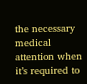the necessary medical attention when it’s required to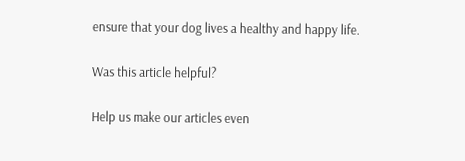ensure that your dog lives a healthy and happy life.

Was this article helpful?

Help us make our articles even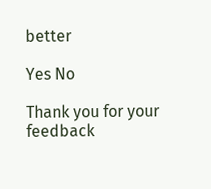better

Yes No

Thank you for your feedback